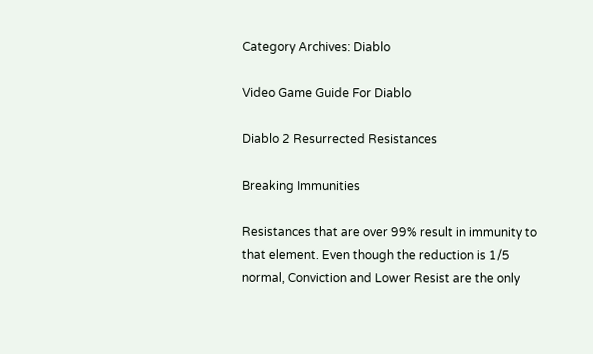Category Archives: Diablo

Video Game Guide For Diablo

Diablo 2 Resurrected Resistances

Breaking Immunities

Resistances that are over 99% result in immunity to that element. Even though the reduction is 1/5 normal, Conviction and Lower Resist are the only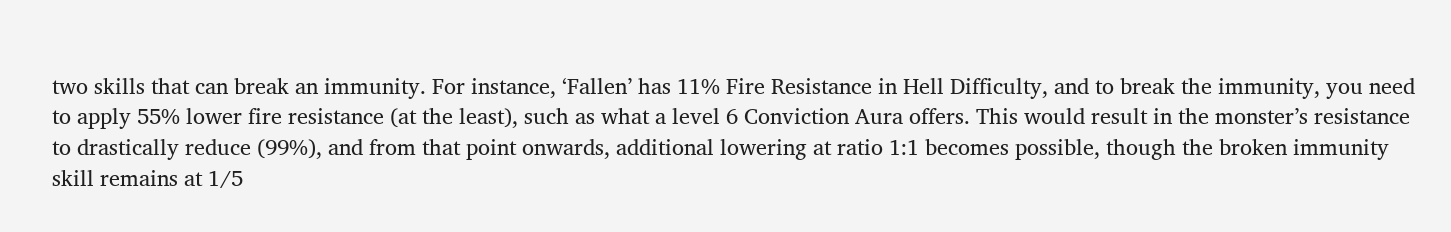two skills that can break an immunity. For instance, ‘Fallen’ has 11% Fire Resistance in Hell Difficulty, and to break the immunity, you need to apply 55% lower fire resistance (at the least), such as what a level 6 Conviction Aura offers. This would result in the monster’s resistance to drastically reduce (99%), and from that point onwards, additional lowering at ratio 1:1 becomes possible, though the broken immunity skill remains at 1/5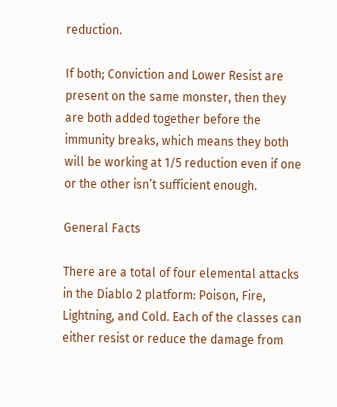reduction.

If both; Conviction and Lower Resist are present on the same monster, then they are both added together before the immunity breaks, which means they both will be working at 1/5 reduction even if one or the other isn’t sufficient enough.

General Facts

There are a total of four elemental attacks in the Diablo 2 platform: Poison, Fire, Lightning, and Cold. Each of the classes can either resist or reduce the damage from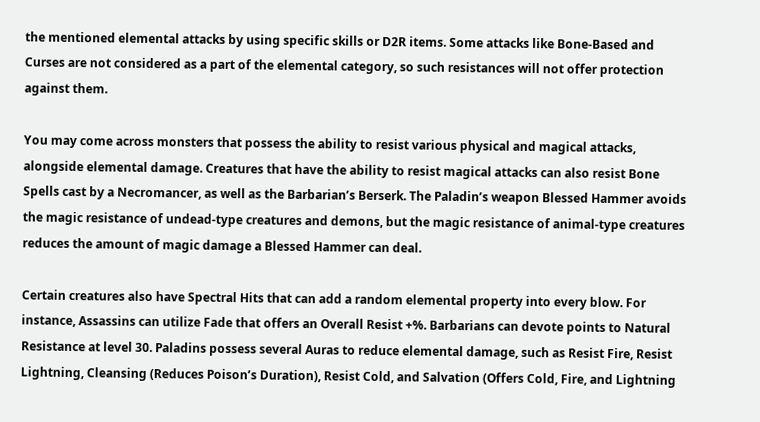the mentioned elemental attacks by using specific skills or D2R items. Some attacks like Bone-Based and Curses are not considered as a part of the elemental category, so such resistances will not offer protection against them.

You may come across monsters that possess the ability to resist various physical and magical attacks, alongside elemental damage. Creatures that have the ability to resist magical attacks can also resist Bone Spells cast by a Necromancer, as well as the Barbarian’s Berserk. The Paladin’s weapon Blessed Hammer avoids the magic resistance of undead-type creatures and demons, but the magic resistance of animal-type creatures reduces the amount of magic damage a Blessed Hammer can deal.

Certain creatures also have Spectral Hits that can add a random elemental property into every blow. For instance, Assassins can utilize Fade that offers an Overall Resist +%. Barbarians can devote points to Natural Resistance at level 30. Paladins possess several Auras to reduce elemental damage, such as Resist Fire, Resist Lightning, Cleansing (Reduces Poison’s Duration), Resist Cold, and Salvation (Offers Cold, Fire, and Lightning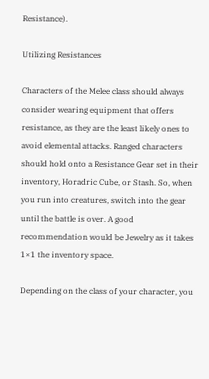Resistance).

Utilizing Resistances

Characters of the Melee class should always consider wearing equipment that offers resistance, as they are the least likely ones to avoid elemental attacks. Ranged characters should hold onto a Resistance Gear set in their inventory, Horadric Cube, or Stash. So, when you run into creatures, switch into the gear until the battle is over. A good recommendation would be Jewelry as it takes 1×1 the inventory space.

Depending on the class of your character, you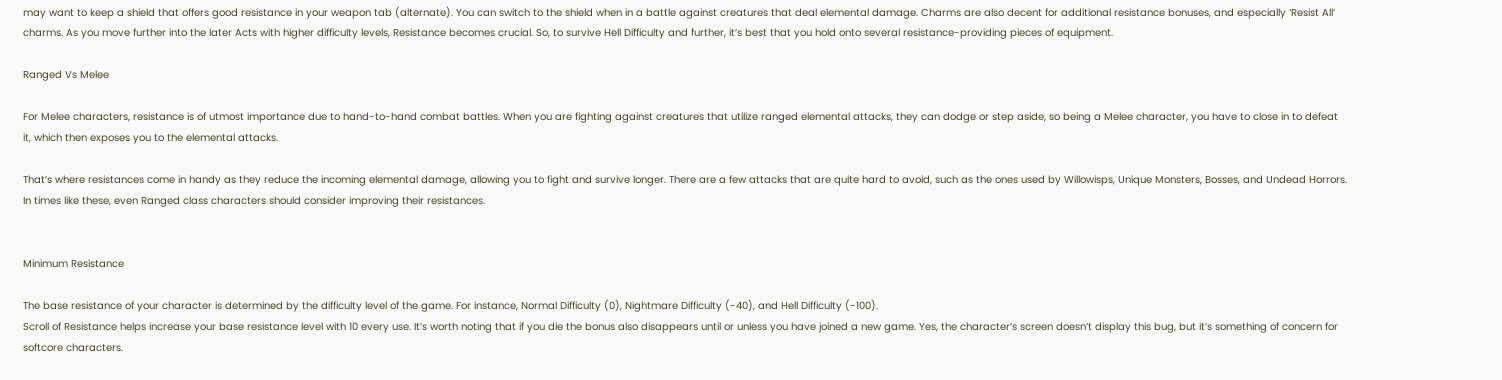may want to keep a shield that offers good resistance in your weapon tab (alternate). You can switch to the shield when in a battle against creatures that deal elemental damage. Charms are also decent for additional resistance bonuses, and especially ‘Resist All’ charms. As you move further into the later Acts with higher difficulty levels, Resistance becomes crucial. So, to survive Hell Difficulty and further, it’s best that you hold onto several resistance-providing pieces of equipment.

Ranged Vs Melee

For Melee characters, resistance is of utmost importance due to hand-to-hand combat battles. When you are fighting against creatures that utilize ranged elemental attacks, they can dodge or step aside, so being a Melee character, you have to close in to defeat it, which then exposes you to the elemental attacks.

That’s where resistances come in handy as they reduce the incoming elemental damage, allowing you to fight and survive longer. There are a few attacks that are quite hard to avoid, such as the ones used by Willowisps, Unique Monsters, Bosses, and Undead Horrors. In times like these, even Ranged class characters should consider improving their resistances.


Minimum Resistance

The base resistance of your character is determined by the difficulty level of the game. For instance, Normal Difficulty (0), Nightmare Difficulty (-40), and Hell Difficulty (-100).
Scroll of Resistance helps increase your base resistance level with 10 every use. It’s worth noting that if you die the bonus also disappears until or unless you have joined a new game. Yes, the character’s screen doesn’t display this bug, but it’s something of concern for softcore characters.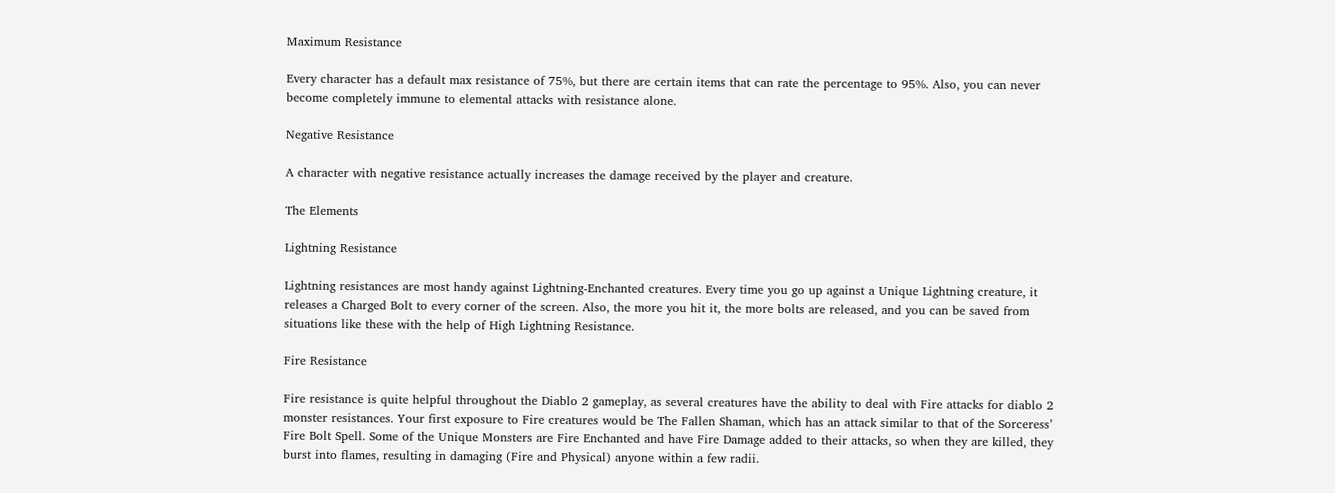Maximum Resistance

Every character has a default max resistance of 75%, but there are certain items that can rate the percentage to 95%. Also, you can never become completely immune to elemental attacks with resistance alone.

Negative Resistance

A character with negative resistance actually increases the damage received by the player and creature.

The Elements

Lightning Resistance

Lightning resistances are most handy against Lightning-Enchanted creatures. Every time you go up against a Unique Lightning creature, it releases a Charged Bolt to every corner of the screen. Also, the more you hit it, the more bolts are released, and you can be saved from situations like these with the help of High Lightning Resistance.

Fire Resistance

Fire resistance is quite helpful throughout the Diablo 2 gameplay, as several creatures have the ability to deal with Fire attacks for diablo 2 monster resistances. Your first exposure to Fire creatures would be The Fallen Shaman, which has an attack similar to that of the Sorceress’ Fire Bolt Spell. Some of the Unique Monsters are Fire Enchanted and have Fire Damage added to their attacks, so when they are killed, they burst into flames, resulting in damaging (Fire and Physical) anyone within a few radii.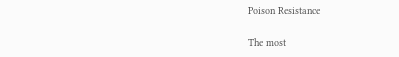Poison Resistance

The most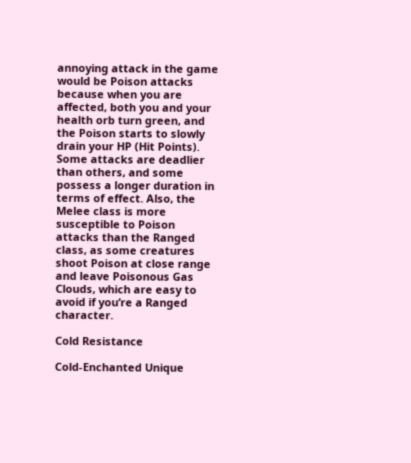annoying attack in the game would be Poison attacks because when you are affected, both you and your health orb turn green, and the Poison starts to slowly drain your HP (Hit Points). Some attacks are deadlier than others, and some possess a longer duration in terms of effect. Also, the Melee class is more susceptible to Poison attacks than the Ranged class, as some creatures shoot Poison at close range and leave Poisonous Gas Clouds, which are easy to avoid if you’re a Ranged character.

Cold Resistance

Cold-Enchanted Unique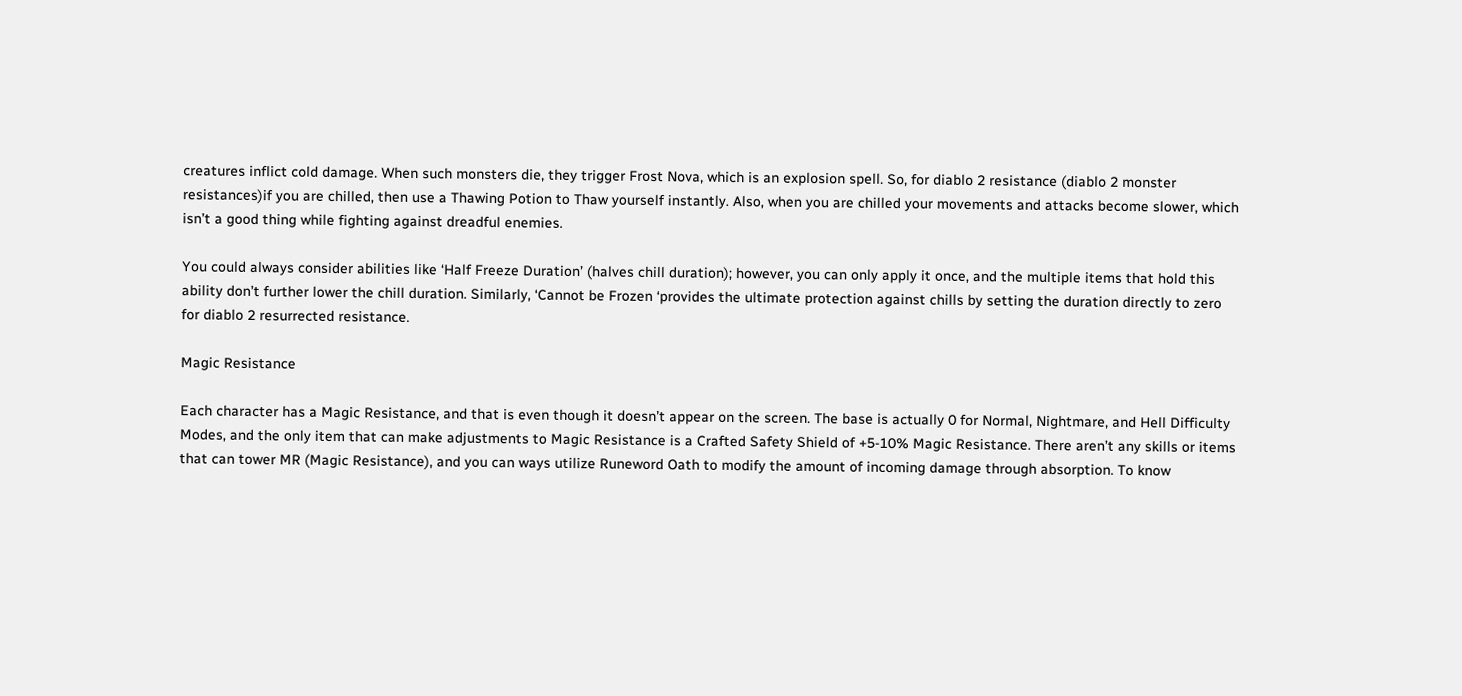creatures inflict cold damage. When such monsters die, they trigger Frost Nova, which is an explosion spell. So, for diablo 2 resistance (diablo 2 monster resistances)if you are chilled, then use a Thawing Potion to Thaw yourself instantly. Also, when you are chilled your movements and attacks become slower, which isn’t a good thing while fighting against dreadful enemies.

You could always consider abilities like ‘Half Freeze Duration’ (halves chill duration); however, you can only apply it once, and the multiple items that hold this ability don’t further lower the chill duration. Similarly, ‘Cannot be Frozen ‘provides the ultimate protection against chills by setting the duration directly to zero for diablo 2 resurrected resistance.

Magic Resistance

Each character has a Magic Resistance, and that is even though it doesn’t appear on the screen. The base is actually 0 for Normal, Nightmare, and Hell Difficulty Modes, and the only item that can make adjustments to Magic Resistance is a Crafted Safety Shield of +5-10% Magic Resistance. There aren’t any skills or items that can tower MR (Magic Resistance), and you can ways utilize Runeword Oath to modify the amount of incoming damage through absorption. To know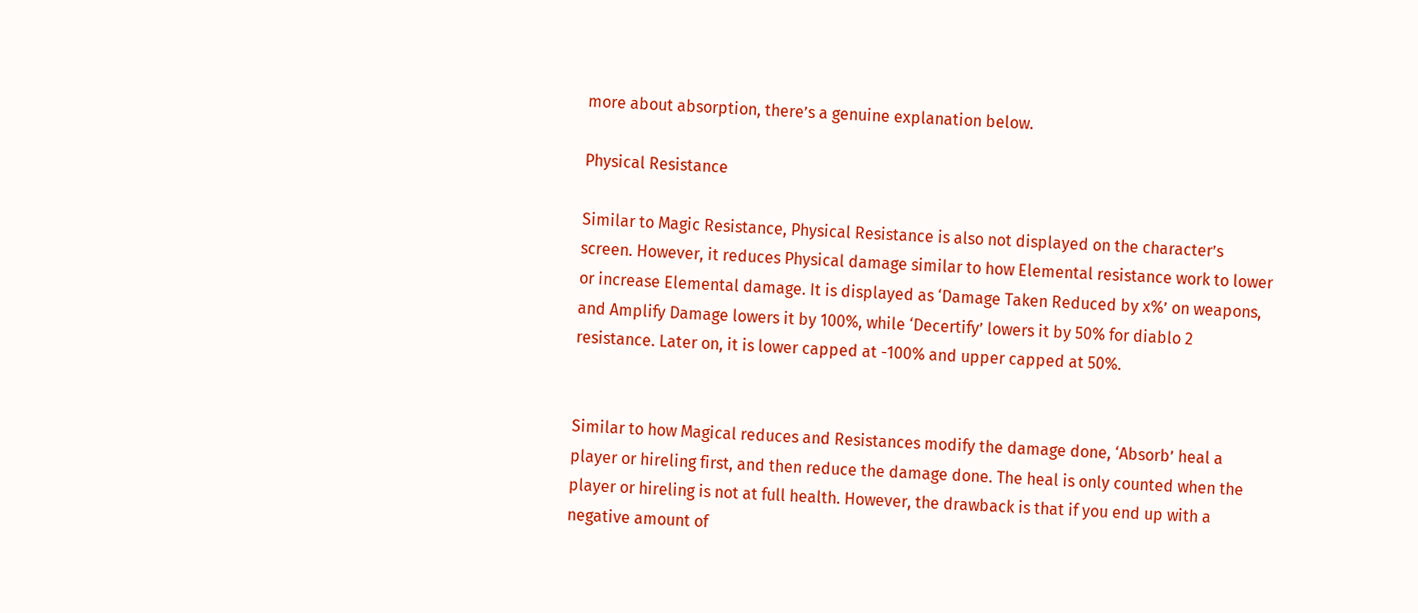more about absorption, there’s a genuine explanation below.

Physical Resistance

Similar to Magic Resistance, Physical Resistance is also not displayed on the character’s screen. However, it reduces Physical damage similar to how Elemental resistance work to lower or increase Elemental damage. It is displayed as ‘Damage Taken Reduced by x%’ on weapons, and Amplify Damage lowers it by 100%, while ‘Decertify’ lowers it by 50% for diablo 2 resistance. Later on, it is lower capped at -100% and upper capped at 50%.


Similar to how Magical reduces and Resistances modify the damage done, ‘Absorb’ heal a player or hireling first, and then reduce the damage done. The heal is only counted when the player or hireling is not at full health. However, the drawback is that if you end up with a negative amount of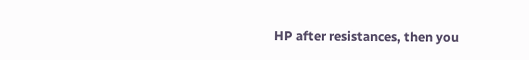HP after resistances, then you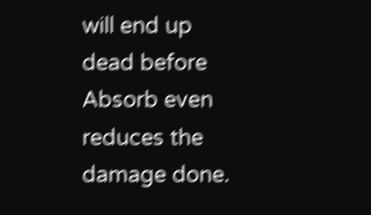will end up dead before Absorb even reduces the damage done.